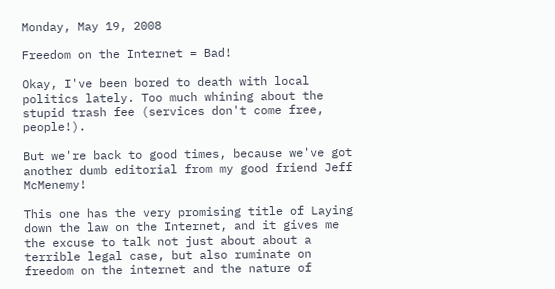Monday, May 19, 2008

Freedom on the Internet = Bad!

Okay, I've been bored to death with local politics lately. Too much whining about the stupid trash fee (services don't come free, people!).

But we're back to good times, because we've got another dumb editorial from my good friend Jeff McMenemy!

This one has the very promising title of Laying down the law on the Internet, and it gives me the excuse to talk not just about about a terrible legal case, but also ruminate on freedom on the internet and the nature of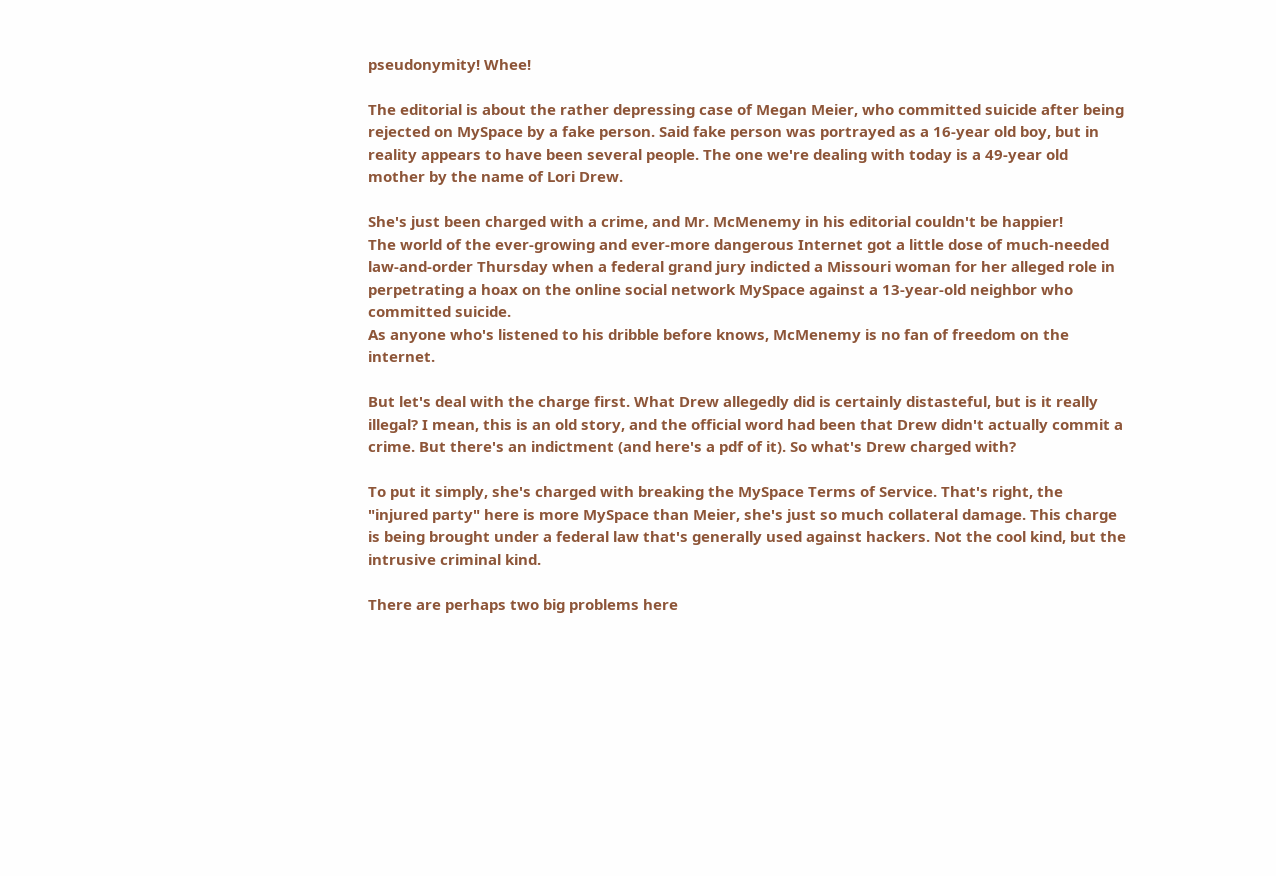pseudonymity! Whee!

The editorial is about the rather depressing case of Megan Meier, who committed suicide after being rejected on MySpace by a fake person. Said fake person was portrayed as a 16-year old boy, but in reality appears to have been several people. The one we're dealing with today is a 49-year old mother by the name of Lori Drew.

She's just been charged with a crime, and Mr. McMenemy in his editorial couldn't be happier!
The world of the ever-growing and ever-more dangerous Internet got a little dose of much-needed law-and-order Thursday when a federal grand jury indicted a Missouri woman for her alleged role in perpetrating a hoax on the online social network MySpace against a 13-year-old neighbor who committed suicide.
As anyone who's listened to his dribble before knows, McMenemy is no fan of freedom on the internet.

But let's deal with the charge first. What Drew allegedly did is certainly distasteful, but is it really illegal? I mean, this is an old story, and the official word had been that Drew didn't actually commit a crime. But there's an indictment (and here's a pdf of it). So what's Drew charged with?

To put it simply, she's charged with breaking the MySpace Terms of Service. That's right, the "injured party" here is more MySpace than Meier, she's just so much collateral damage. This charge is being brought under a federal law that's generally used against hackers. Not the cool kind, but the intrusive criminal kind.

There are perhaps two big problems here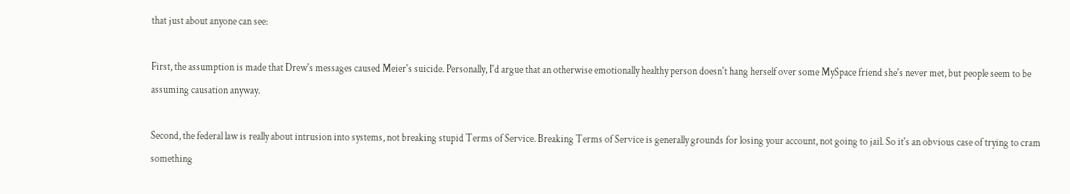that just about anyone can see:

First, the assumption is made that Drew's messages caused Meier's suicide. Personally, I'd argue that an otherwise emotionally healthy person doesn't hang herself over some MySpace friend she's never met, but people seem to be assuming causation anyway.

Second, the federal law is really about intrusion into systems, not breaking stupid Terms of Service. Breaking Terms of Service is generally grounds for losing your account, not going to jail. So it's an obvious case of trying to cram something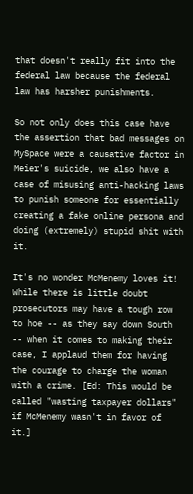that doesn't really fit into the federal law because the federal law has harsher punishments.

So not only does this case have the assertion that bad messages on MySpace were a causative factor in Meier's suicide, we also have a case of misusing anti-hacking laws to punish someone for essentially creating a fake online persona and doing (extremely) stupid shit with it.

It's no wonder McMenemy loves it!
While there is little doubt prosecutors may have a tough row to hoe -- as they say down South -- when it comes to making their case, I applaud them for having the courage to charge the woman with a crime. [Ed: This would be called "wasting taxpayer dollars" if McMenemy wasn't in favor of it.]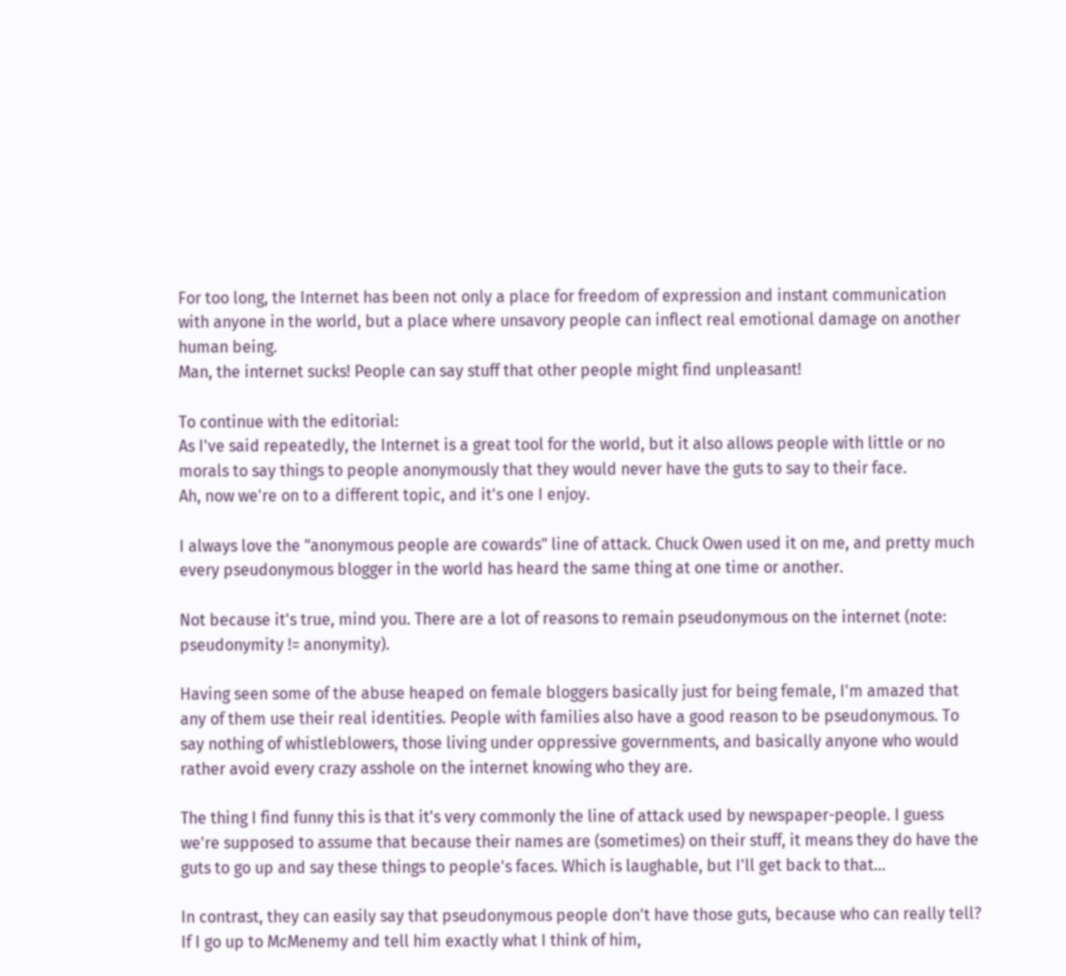For too long, the Internet has been not only a place for freedom of expression and instant communication with anyone in the world, but a place where unsavory people can inflect real emotional damage on another human being.
Man, the internet sucks! People can say stuff that other people might find unpleasant!

To continue with the editorial:
As I've said repeatedly, the Internet is a great tool for the world, but it also allows people with little or no morals to say things to people anonymously that they would never have the guts to say to their face.
Ah, now we're on to a different topic, and it's one I enjoy.

I always love the "anonymous people are cowards" line of attack. Chuck Owen used it on me, and pretty much every pseudonymous blogger in the world has heard the same thing at one time or another.

Not because it's true, mind you. There are a lot of reasons to remain pseudonymous on the internet (note: pseudonymity != anonymity).

Having seen some of the abuse heaped on female bloggers basically just for being female, I'm amazed that any of them use their real identities. People with families also have a good reason to be pseudonymous. To say nothing of whistleblowers, those living under oppressive governments, and basically anyone who would rather avoid every crazy asshole on the internet knowing who they are.

The thing I find funny this is that it's very commonly the line of attack used by newspaper-people. I guess we're supposed to assume that because their names are (sometimes) on their stuff, it means they do have the guts to go up and say these things to people's faces. Which is laughable, but I'll get back to that...

In contrast, they can easily say that pseudonymous people don't have those guts, because who can really tell? If I go up to McMenemy and tell him exactly what I think of him,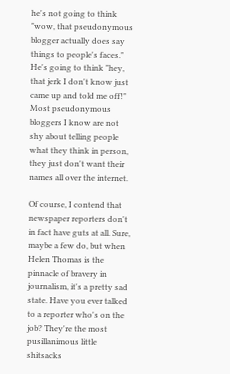he's not going to think "wow, that pseudonymous blogger actually does say things to people's faces." He's going to think "hey, that jerk I don't know just came up and told me off!" Most pseudonymous bloggers I know are not shy about telling people what they think in person, they just don't want their names all over the internet.

Of course, I contend that newspaper reporters don't in fact have guts at all. Sure, maybe a few do, but when Helen Thomas is the pinnacle of bravery in journalism, it's a pretty sad state. Have you ever talked to a reporter who's on the job? They're the most pusillanimous little shitsacks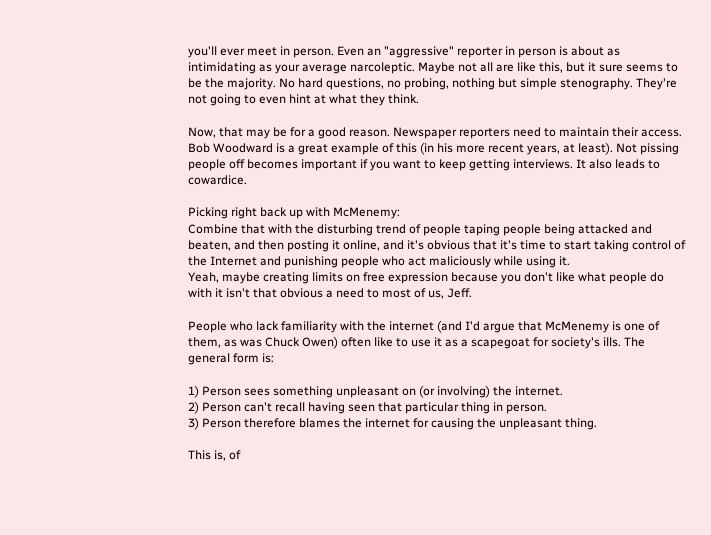you'll ever meet in person. Even an "aggressive" reporter in person is about as intimidating as your average narcoleptic. Maybe not all are like this, but it sure seems to be the majority. No hard questions, no probing, nothing but simple stenography. They're not going to even hint at what they think.

Now, that may be for a good reason. Newspaper reporters need to maintain their access. Bob Woodward is a great example of this (in his more recent years, at least). Not pissing people off becomes important if you want to keep getting interviews. It also leads to cowardice.

Picking right back up with McMenemy:
Combine that with the disturbing trend of people taping people being attacked and beaten, and then posting it online, and it's obvious that it's time to start taking control of the Internet and punishing people who act maliciously while using it.
Yeah, maybe creating limits on free expression because you don't like what people do with it isn't that obvious a need to most of us, Jeff.

People who lack familiarity with the internet (and I'd argue that McMenemy is one of them, as was Chuck Owen) often like to use it as a scapegoat for society's ills. The general form is:

1) Person sees something unpleasant on (or involving) the internet.
2) Person can't recall having seen that particular thing in person.
3) Person therefore blames the internet for causing the unpleasant thing.

This is, of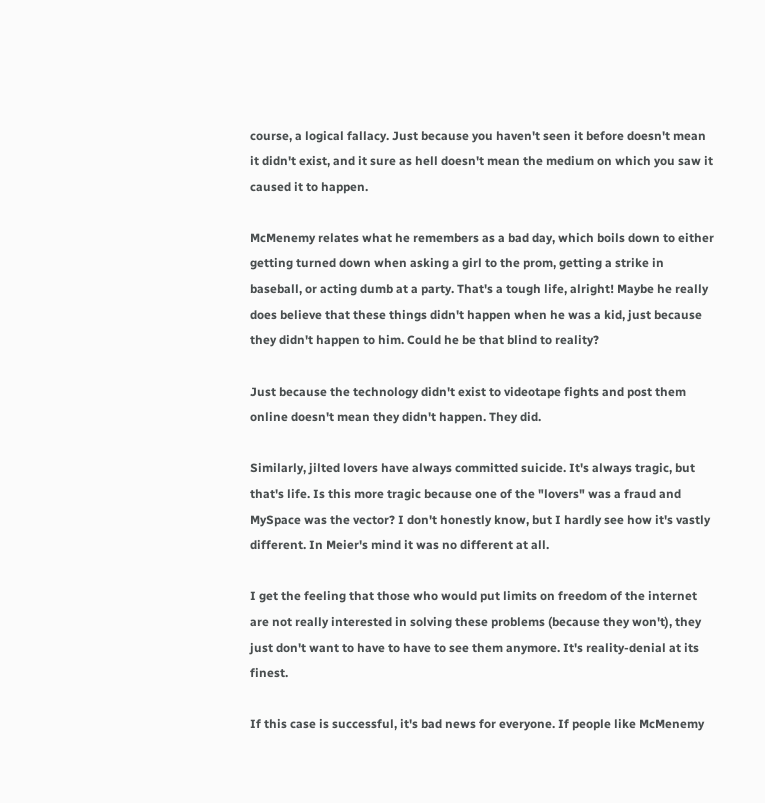course, a logical fallacy. Just because you haven't seen it before doesn't mean it didn't exist, and it sure as hell doesn't mean the medium on which you saw it caused it to happen.

McMenemy relates what he remembers as a bad day, which boils down to either getting turned down when asking a girl to the prom, getting a strike in baseball, or acting dumb at a party. That's a tough life, alright! Maybe he really does believe that these things didn't happen when he was a kid, just because they didn't happen to him. Could he be that blind to reality?

Just because the technology didn't exist to videotape fights and post them online doesn't mean they didn't happen. They did.

Similarly, jilted lovers have always committed suicide. It's always tragic, but that's life. Is this more tragic because one of the "lovers" was a fraud and MySpace was the vector? I don't honestly know, but I hardly see how it's vastly different. In Meier's mind it was no different at all.

I get the feeling that those who would put limits on freedom of the internet are not really interested in solving these problems (because they won't), they just don't want to have to have to see them anymore. It's reality-denial at its finest.

If this case is successful, it's bad news for everyone. If people like McMenemy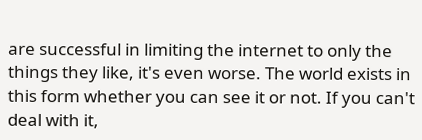are successful in limiting the internet to only the things they like, it's even worse. The world exists in this form whether you can see it or not. If you can't deal with it,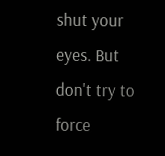shut your eyes. But don't try to force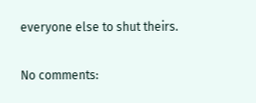everyone else to shut theirs.

No comments: